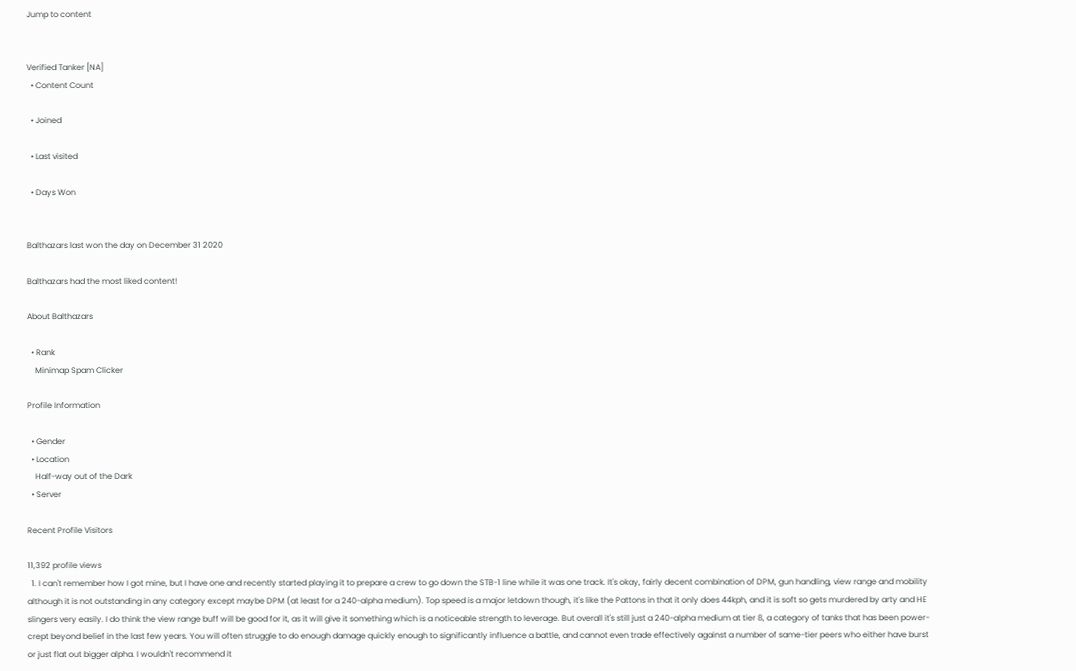Jump to content


Verified Tanker [NA]
  • Content Count

  • Joined

  • Last visited

  • Days Won


Balthazars last won the day on December 31 2020

Balthazars had the most liked content!

About Balthazars

  • Rank
    Minimap Spam Clicker

Profile Information

  • Gender
  • Location
    Half-way out of the Dark
  • Server

Recent Profile Visitors

11,392 profile views
  1. I can't remember how I got mine, but I have one and recently started playing it to prepare a crew to go down the STB-1 line while it was one track. It's okay, fairly decent combination of DPM, gun handling, view range and mobility although it is not outstanding in any category except maybe DPM (at least for a 240-alpha medium). Top speed is a major letdown though, it's like the Pattons in that it only does 44kph, and it is soft so gets murdered by arty and HE slingers very easily. I do think the view range buff will be good for it, as it will give it something which is a noticeable strength to leverage. But overall it's still just a 240-alpha medium at tier 8, a category of tanks that has been power-crept beyond belief in the last few years. You will often struggle to do enough damage quickly enough to significantly influence a battle, and cannot even trade effectively against a number of same-tier peers who either have burst or just flat out bigger alpha. I wouldn't recommend it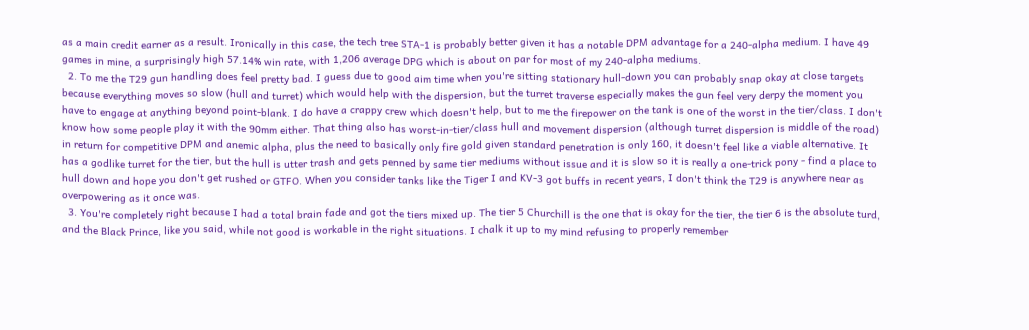as a main credit earner as a result. Ironically in this case, the tech tree STA-1 is probably better given it has a notable DPM advantage for a 240-alpha medium. I have 49 games in mine, a surprisingly high 57.14% win rate, with 1,206 average DPG which is about on par for most of my 240-alpha mediums.
  2. To me the T29 gun handling does feel pretty bad. I guess due to good aim time when you're sitting stationary hull-down you can probably snap okay at close targets because everything moves so slow (hull and turret) which would help with the dispersion, but the turret traverse especially makes the gun feel very derpy the moment you have to engage at anything beyond point-blank. I do have a crappy crew which doesn't help, but to me the firepower on the tank is one of the worst in the tier/class. I don't know how some people play it with the 90mm either. That thing also has worst-in-tier/class hull and movement dispersion (although turret dispersion is middle of the road) in return for competitive DPM and anemic alpha, plus the need to basically only fire gold given standard penetration is only 160, it doesn't feel like a viable alternative. It has a godlike turret for the tier, but the hull is utter trash and gets penned by same tier mediums without issue and it is slow so it is really a one-trick pony - find a place to hull down and hope you don't get rushed or GTFO. When you consider tanks like the Tiger I and KV-3 got buffs in recent years, I don't think the T29 is anywhere near as overpowering as it once was.
  3. You're completely right because I had a total brain fade and got the tiers mixed up. The tier 5 Churchill is the one that is okay for the tier, the tier 6 is the absolute turd, and the Black Prince, like you said, while not good is workable in the right situations. I chalk it up to my mind refusing to properly remember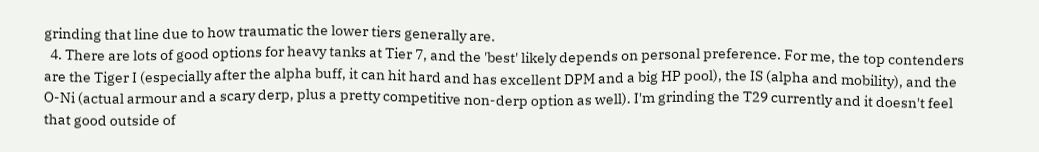grinding that line due to how traumatic the lower tiers generally are.
  4. There are lots of good options for heavy tanks at Tier 7, and the 'best' likely depends on personal preference. For me, the top contenders are the Tiger I (especially after the alpha buff, it can hit hard and has excellent DPM and a big HP pool), the IS (alpha and mobility), and the O-Ni (actual armour and a scary derp, plus a pretty competitive non-derp option as well). I'm grinding the T29 currently and it doesn't feel that good outside of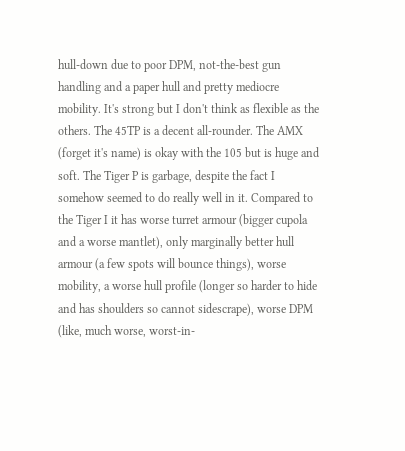hull-down due to poor DPM, not-the-best gun handling and a paper hull and pretty mediocre mobility. It's strong but I don't think as flexible as the others. The 45TP is a decent all-rounder. The AMX (forget it's name) is okay with the 105 but is huge and soft. The Tiger P is garbage, despite the fact I somehow seemed to do really well in it. Compared to the Tiger I it has worse turret armour (bigger cupola and a worse mantlet), only marginally better hull armour (a few spots will bounce things), worse mobility, a worse hull profile (longer so harder to hide and has shoulders so cannot sidescrape), worse DPM (like, much worse, worst-in-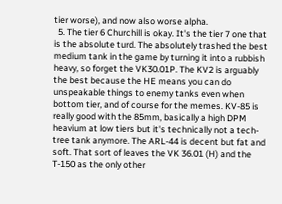tier worse), and now also worse alpha.
  5. The tier 6 Churchill is okay. It's the tier 7 one that is the absolute turd. The absolutely trashed the best medium tank in the game by turning it into a rubbish heavy, so forget the VK30.01P. The KV2 is arguably the best because the HE means you can do unspeakable things to enemy tanks even when bottom tier, and of course for the memes. KV-85 is really good with the 85mm, basically a high DPM heavium at low tiers but it's technically not a tech-tree tank anymore. The ARL-44 is decent but fat and soft. That sort of leaves the VK 36.01 (H) and the T-150 as the only other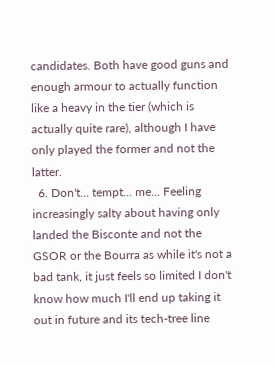candidates. Both have good guns and enough armour to actually function like a heavy in the tier (which is actually quite rare), although I have only played the former and not the latter.
  6. Don't... tempt... me... Feeling increasingly salty about having only landed the Bisconte and not the GSOR or the Bourra as while it's not a bad tank, it just feels so limited I don't know how much I'll end up taking it out in future and its tech-tree line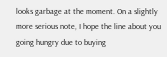looks garbage at the moment. On a slightly more serious note, I hope the line about you going hungry due to buying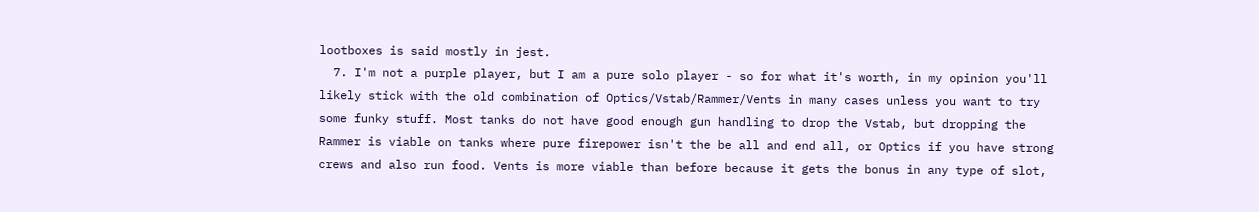lootboxes is said mostly in jest.
  7. I'm not a purple player, but I am a pure solo player - so for what it's worth, in my opinion you'll likely stick with the old combination of Optics/Vstab/Rammer/Vents in many cases unless you want to try some funky stuff. Most tanks do not have good enough gun handling to drop the Vstab, but dropping the Rammer is viable on tanks where pure firepower isn't the be all and end all, or Optics if you have strong crews and also run food. Vents is more viable than before because it gets the bonus in any type of slot,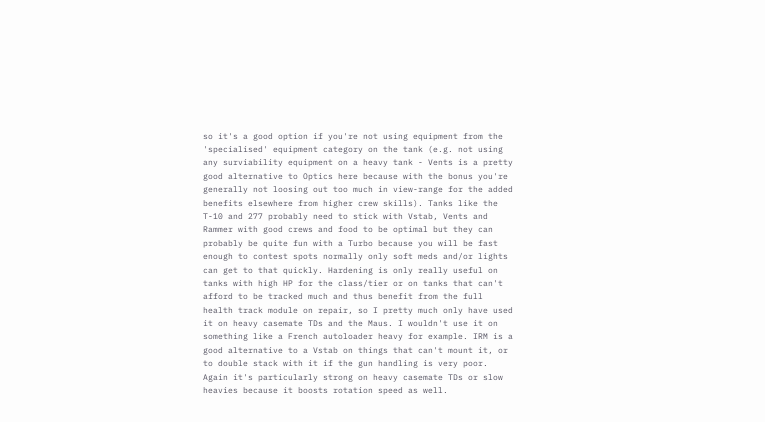so it's a good option if you're not using equipment from the 'specialised' equipment category on the tank (e.g. not using any surviability equipment on a heavy tank - Vents is a pretty good alternative to Optics here because with the bonus you're generally not loosing out too much in view-range for the added benefits elsewhere from higher crew skills). Tanks like the T-10 and 277 probably need to stick with Vstab, Vents and Rammer with good crews and food to be optimal but they can probably be quite fun with a Turbo because you will be fast enough to contest spots normally only soft meds and/or lights can get to that quickly. Hardening is only really useful on tanks with high HP for the class/tier or on tanks that can't afford to be tracked much and thus benefit from the full health track module on repair, so I pretty much only have used it on heavy casemate TDs and the Maus. I wouldn't use it on something like a French autoloader heavy for example. IRM is a good alternative to a Vstab on things that can't mount it, or to double stack with it if the gun handling is very poor. Again it's particularly strong on heavy casemate TDs or slow heavies because it boosts rotation speed as well.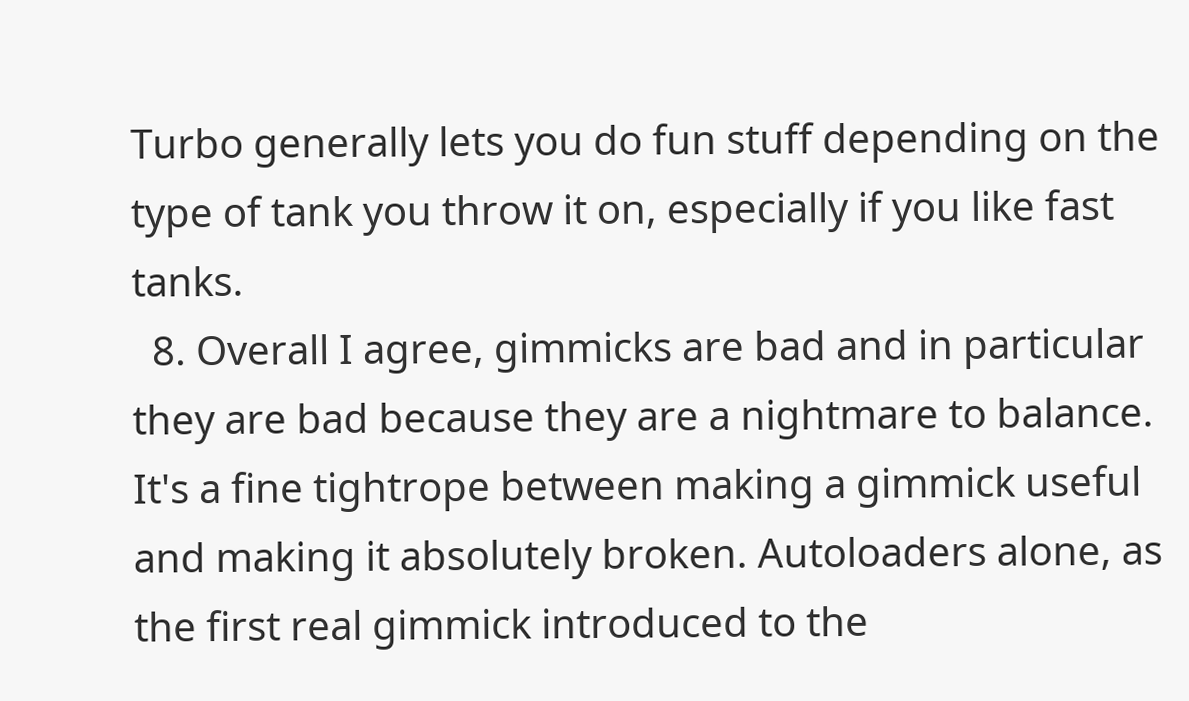Turbo generally lets you do fun stuff depending on the type of tank you throw it on, especially if you like fast tanks.
  8. Overall I agree, gimmicks are bad and in particular they are bad because they are a nightmare to balance. It's a fine tightrope between making a gimmick useful and making it absolutely broken. Autoloaders alone, as the first real gimmick introduced to the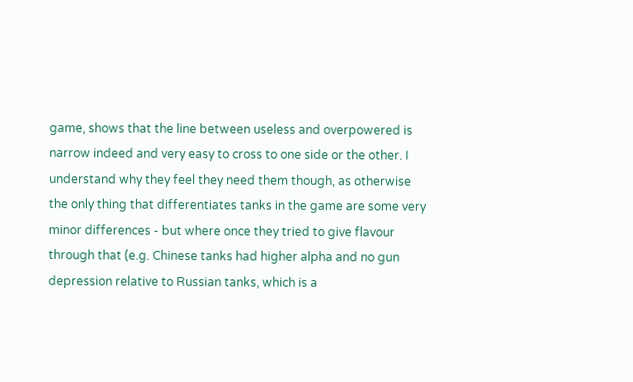game, shows that the line between useless and overpowered is narrow indeed and very easy to cross to one side or the other. I understand why they feel they need them though, as otherwise the only thing that differentiates tanks in the game are some very minor differences - but where once they tried to give flavour through that (e.g. Chinese tanks had higher alpha and no gun depression relative to Russian tanks, which is a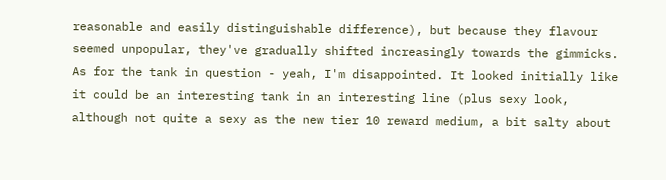reasonable and easily distinguishable difference), but because they flavour seemed unpopular, they've gradually shifted increasingly towards the gimmicks. As for the tank in question - yeah, I'm disappointed. It looked initially like it could be an interesting tank in an interesting line (plus sexy look, although not quite a sexy as the new tier 10 reward medium, a bit salty about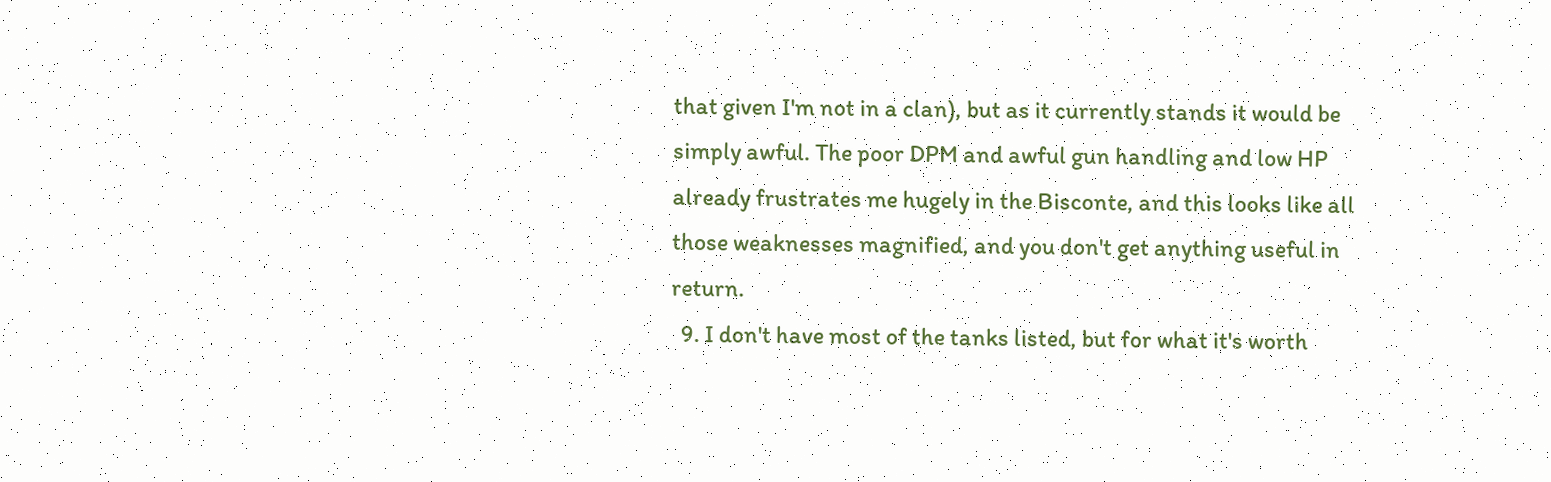that given I'm not in a clan), but as it currently stands it would be simply awful. The poor DPM and awful gun handling and low HP already frustrates me hugely in the Bisconte, and this looks like all those weaknesses magnified, and you don't get anything useful in return.
  9. I don't have most of the tanks listed, but for what it's worth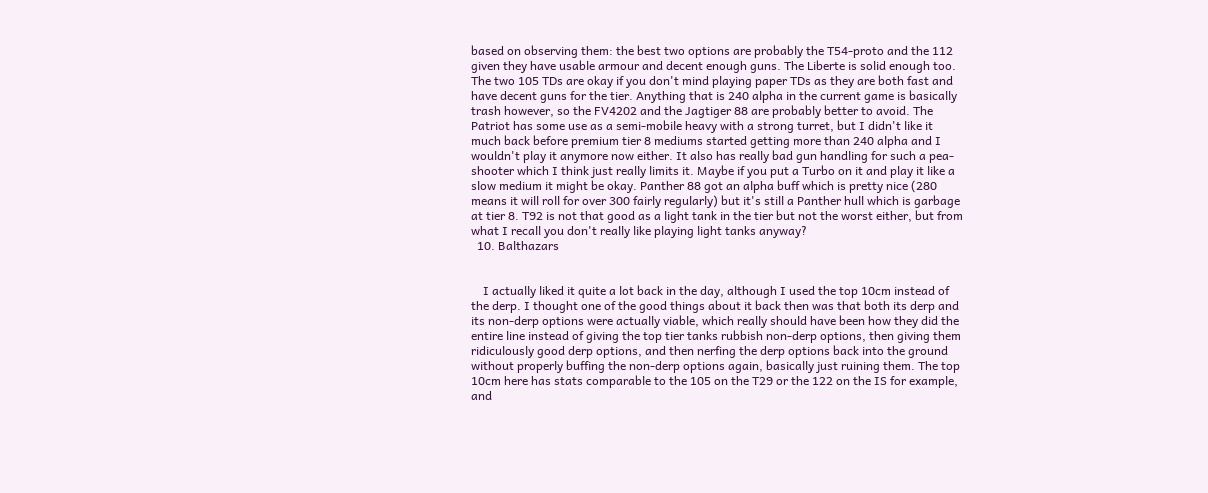based on observing them: the best two options are probably the T54-proto and the 112 given they have usable armour and decent enough guns. The Liberte is solid enough too. The two 105 TDs are okay if you don't mind playing paper TDs as they are both fast and have decent guns for the tier. Anything that is 240 alpha in the current game is basically trash however, so the FV4202 and the Jagtiger 88 are probably better to avoid. The Patriot has some use as a semi-mobile heavy with a strong turret, but I didn't like it much back before premium tier 8 mediums started getting more than 240 alpha and I wouldn't play it anymore now either. It also has really bad gun handling for such a pea-shooter which I think just really limits it. Maybe if you put a Turbo on it and play it like a slow medium it might be okay. Panther 88 got an alpha buff which is pretty nice (280 means it will roll for over 300 fairly regularly) but it's still a Panther hull which is garbage at tier 8. T92 is not that good as a light tank in the tier but not the worst either, but from what I recall you don't really like playing light tanks anyway?
  10. Balthazars


    I actually liked it quite a lot back in the day, although I used the top 10cm instead of the derp. I thought one of the good things about it back then was that both its derp and its non-derp options were actually viable, which really should have been how they did the entire line instead of giving the top tier tanks rubbish non-derp options, then giving them ridiculously good derp options, and then nerfing the derp options back into the ground without properly buffing the non-derp options again, basically just ruining them. The top 10cm here has stats comparable to the 105 on the T29 or the 122 on the IS for example, and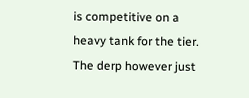is competitive on a heavy tank for the tier. The derp however just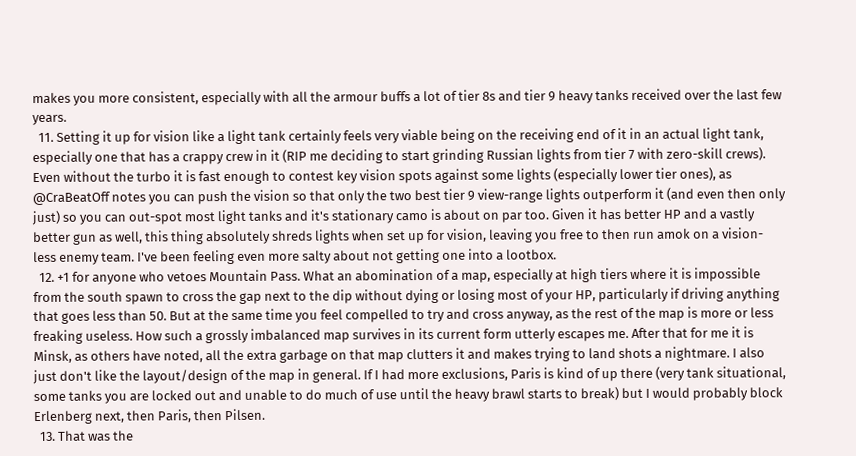makes you more consistent, especially with all the armour buffs a lot of tier 8s and tier 9 heavy tanks received over the last few years.
  11. Setting it up for vision like a light tank certainly feels very viable being on the receiving end of it in an actual light tank, especially one that has a crappy crew in it (RIP me deciding to start grinding Russian lights from tier 7 with zero-skill crews). Even without the turbo it is fast enough to contest key vision spots against some lights (especially lower tier ones), as @CraBeatOff notes you can push the vision so that only the two best tier 9 view-range lights outperform it (and even then only just) so you can out-spot most light tanks and it's stationary camo is about on par too. Given it has better HP and a vastly better gun as well, this thing absolutely shreds lights when set up for vision, leaving you free to then run amok on a vision-less enemy team. I've been feeling even more salty about not getting one into a lootbox.
  12. +1 for anyone who vetoes Mountain Pass. What an abomination of a map, especially at high tiers where it is impossible from the south spawn to cross the gap next to the dip without dying or losing most of your HP, particularly if driving anything that goes less than 50. But at the same time you feel compelled to try and cross anyway, as the rest of the map is more or less freaking useless. How such a grossly imbalanced map survives in its current form utterly escapes me. After that for me it is Minsk, as others have noted, all the extra garbage on that map clutters it and makes trying to land shots a nightmare. I also just don't like the layout/design of the map in general. If I had more exclusions, Paris is kind of up there (very tank situational, some tanks you are locked out and unable to do much of use until the heavy brawl starts to break) but I would probably block Erlenberg next, then Paris, then Pilsen.
  13. That was the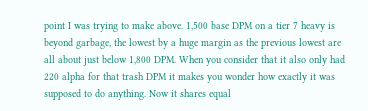point I was trying to make above. 1,500 base DPM on a tier 7 heavy is beyond garbage, the lowest by a huge margin as the previous lowest are all about just below 1,800 DPM. When you consider that it also only had 220 alpha for that trash DPM it makes you wonder how exactly it was supposed to do anything. Now it shares equal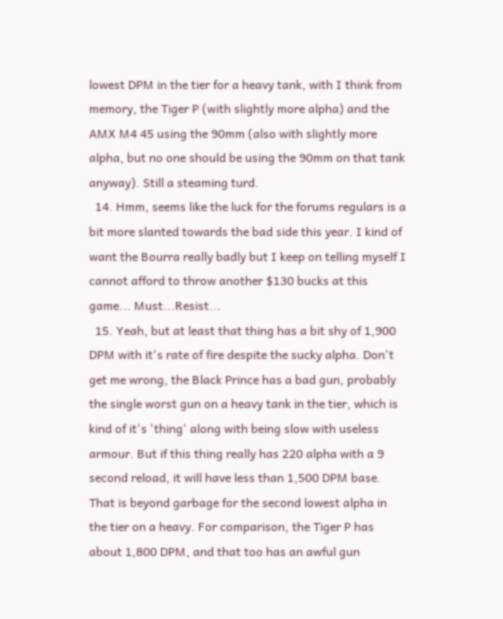lowest DPM in the tier for a heavy tank, with I think from memory, the Tiger P (with slightly more alpha) and the AMX M4 45 using the 90mm (also with slightly more alpha, but no one should be using the 90mm on that tank anyway). Still a steaming turd.
  14. Hmm, seems like the luck for the forums regulars is a bit more slanted towards the bad side this year. I kind of want the Bourra really badly but I keep on telling myself I cannot afford to throw another $130 bucks at this game... Must...Resist...
  15. Yeah, but at least that thing has a bit shy of 1,900 DPM with it's rate of fire despite the sucky alpha. Don't get me wrong, the Black Prince has a bad gun, probably the single worst gun on a heavy tank in the tier, which is kind of it's 'thing' along with being slow with useless armour. But if this thing really has 220 alpha with a 9 second reload, it will have less than 1,500 DPM base. That is beyond garbage for the second lowest alpha in the tier on a heavy. For comparison, the Tiger P has about 1,800 DPM, and that too has an awful gun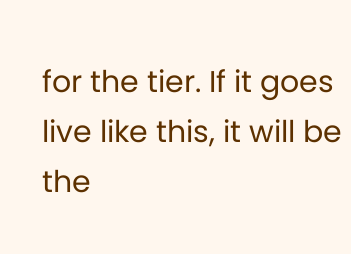for the tier. If it goes live like this, it will be the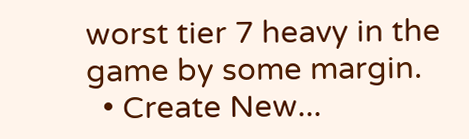worst tier 7 heavy in the game by some margin.
  • Create New...